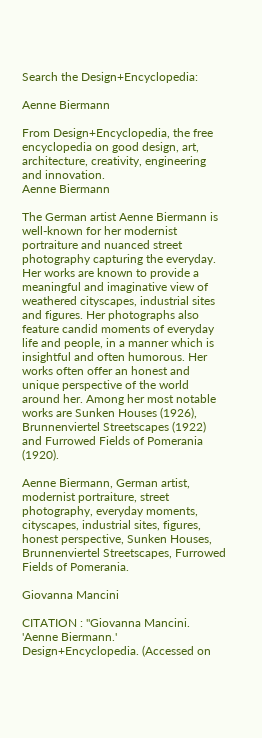Search the Design+Encyclopedia:

Aenne Biermann

From Design+Encyclopedia, the free encyclopedia on good design, art, architecture, creativity, engineering and innovation.
Aenne Biermann

The German artist Aenne Biermann is well-known for her modernist portraiture and nuanced street photography capturing the everyday. Her works are known to provide a meaningful and imaginative view of weathered cityscapes, industrial sites and figures. Her photographs also feature candid moments of everyday life and people, in a manner which is insightful and often humorous. Her works often offer an honest and unique perspective of the world around her. Among her most notable works are Sunken Houses (1926), Brunnenviertel Streetscapes (1922) and Furrowed Fields of Pomerania (1920).

Aenne Biermann, German artist, modernist portraiture, street photography, everyday moments, cityscapes, industrial sites, figures, honest perspective, Sunken Houses, Brunnenviertel Streetscapes, Furrowed Fields of Pomerania.

Giovanna Mancini

CITATION : "Giovanna Mancini. 'Aenne Biermann.' Design+Encyclopedia. (Accessed on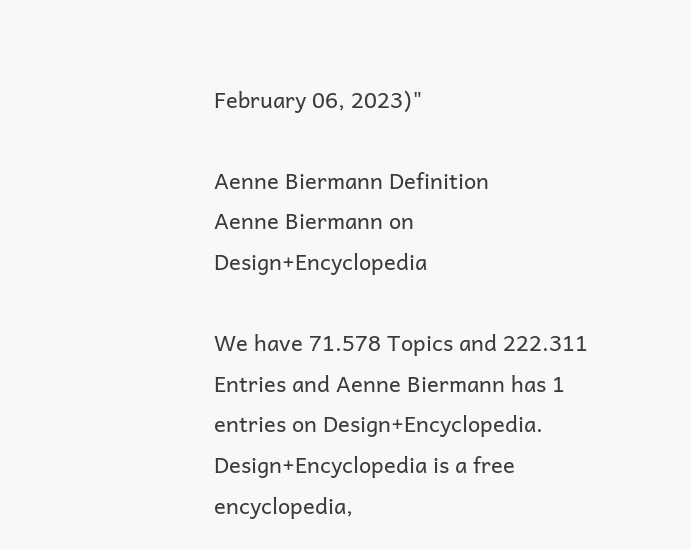February 06, 2023)"

Aenne Biermann Definition
Aenne Biermann on Design+Encyclopedia

We have 71.578 Topics and 222.311 Entries and Aenne Biermann has 1 entries on Design+Encyclopedia. Design+Encyclopedia is a free encyclopedia,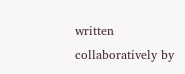written collaboratively by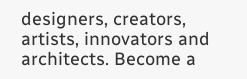designers, creators, artists, innovators and architects. Become a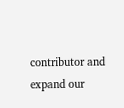contributor and expand our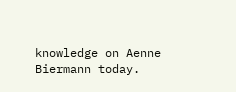knowledge on Aenne Biermann today.